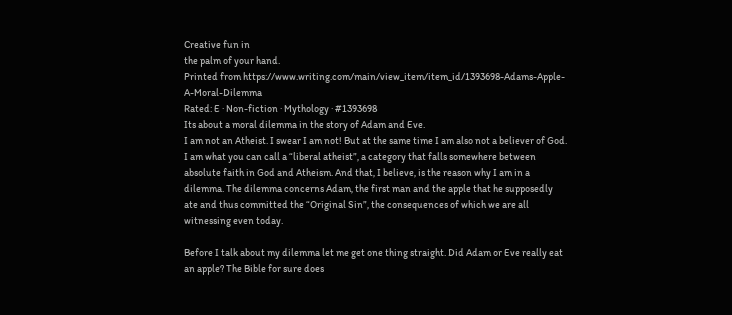Creative fun in
the palm of your hand.
Printed from https://www.writing.com/main/view_item/item_id/1393698-Adams-Apple-A-Moral-Dilemma
Rated: E · Non-fiction · Mythology · #1393698
Its about a moral dilemma in the story of Adam and Eve.
I am not an Atheist. I swear I am not! But at the same time I am also not a believer of God. I am what you can call a “liberal atheist”, a category that falls somewhere between absolute faith in God and Atheism. And that, I believe, is the reason why I am in a dilemma. The dilemma concerns Adam, the first man and the apple that he supposedly ate and thus committed the “Original Sin”, the consequences of which we are all witnessing even today.

Before I talk about my dilemma let me get one thing straight. Did Adam or Eve really eat an apple? The Bible for sure does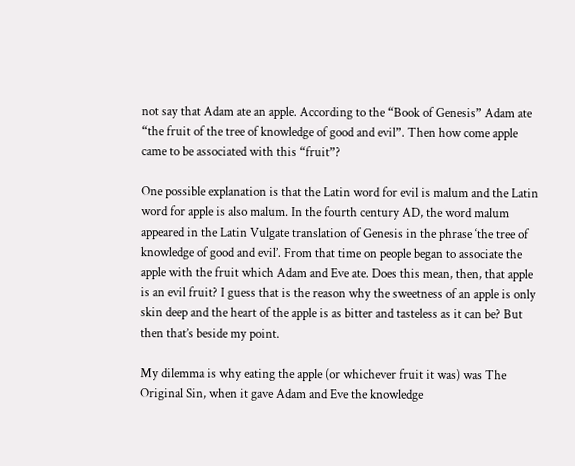not say that Adam ate an apple. According to the “Book of Genesis” Adam ate “the fruit of the tree of knowledge of good and evil”. Then how come apple came to be associated with this “fruit”?

One possible explanation is that the Latin word for evil is malum and the Latin word for apple is also malum. In the fourth century AD, the word malum appeared in the Latin Vulgate translation of Genesis in the phrase ‘the tree of knowledge of good and evil’. From that time on people began to associate the apple with the fruit which Adam and Eve ate. Does this mean, then, that apple is an evil fruit? I guess that is the reason why the sweetness of an apple is only skin deep and the heart of the apple is as bitter and tasteless as it can be? But then that’s beside my point.

My dilemma is why eating the apple (or whichever fruit it was) was The Original Sin, when it gave Adam and Eve the knowledge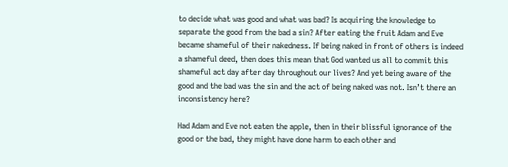to decide what was good and what was bad? Is acquiring the knowledge to separate the good from the bad a sin? After eating the fruit Adam and Eve became shameful of their nakedness. If being naked in front of others is indeed a shameful deed, then does this mean that God wanted us all to commit this shameful act day after day throughout our lives? And yet being aware of the good and the bad was the sin and the act of being naked was not. Isn’t there an inconsistency here?

Had Adam and Eve not eaten the apple, then in their blissful ignorance of the good or the bad, they might have done harm to each other and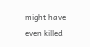might have even killed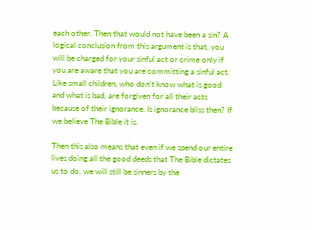each other. Then that would not have been a sin? A logical conclusion from this argument is that, you will be charged for your sinful act or crime only if you are aware that you are committing a sinful act. Like small children, who don’t know what is good and what is bad, are forgiven for all their acts because of their ignorance. Is ignorance bliss then? If we believe The Bible it is.

Then this also means that even if we spend our entire lives doing all the good deeds that The Bible dictates us to do, we will still be sinners by the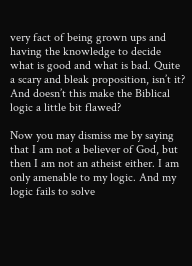very fact of being grown ups and having the knowledge to decide what is good and what is bad. Quite a scary and bleak proposition, isn’t it? And doesn’t this make the Biblical logic a little bit flawed?

Now you may dismiss me by saying that I am not a believer of God, but then I am not an atheist either. I am only amenable to my logic. And my logic fails to solve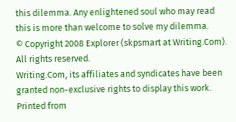this dilemma. Any enlightened soul who may read this is more than welcome to solve my dilemma.
© Copyright 2008 Explorer (skpsmart at Writing.Com). All rights reserved.
Writing.Com, its affiliates and syndicates have been granted non-exclusive rights to display this work.
Printed from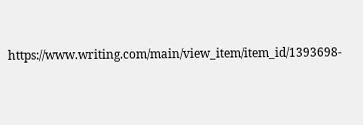https://www.writing.com/main/view_item/item_id/1393698-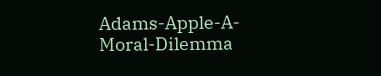Adams-Apple-A-Moral-Dilemma